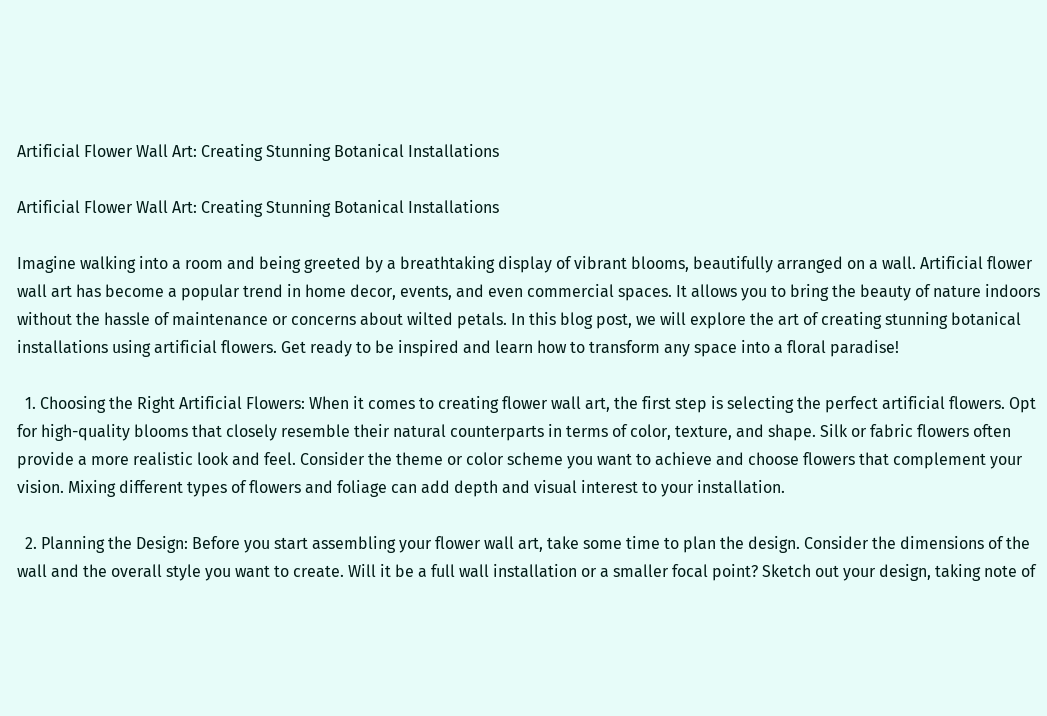Artificial Flower Wall Art: Creating Stunning Botanical Installations

Artificial Flower Wall Art: Creating Stunning Botanical Installations

Imagine walking into a room and being greeted by a breathtaking display of vibrant blooms, beautifully arranged on a wall. Artificial flower wall art has become a popular trend in home decor, events, and even commercial spaces. It allows you to bring the beauty of nature indoors without the hassle of maintenance or concerns about wilted petals. In this blog post, we will explore the art of creating stunning botanical installations using artificial flowers. Get ready to be inspired and learn how to transform any space into a floral paradise!

  1. Choosing the Right Artificial Flowers: When it comes to creating flower wall art, the first step is selecting the perfect artificial flowers. Opt for high-quality blooms that closely resemble their natural counterparts in terms of color, texture, and shape. Silk or fabric flowers often provide a more realistic look and feel. Consider the theme or color scheme you want to achieve and choose flowers that complement your vision. Mixing different types of flowers and foliage can add depth and visual interest to your installation.

  2. Planning the Design: Before you start assembling your flower wall art, take some time to plan the design. Consider the dimensions of the wall and the overall style you want to create. Will it be a full wall installation or a smaller focal point? Sketch out your design, taking note of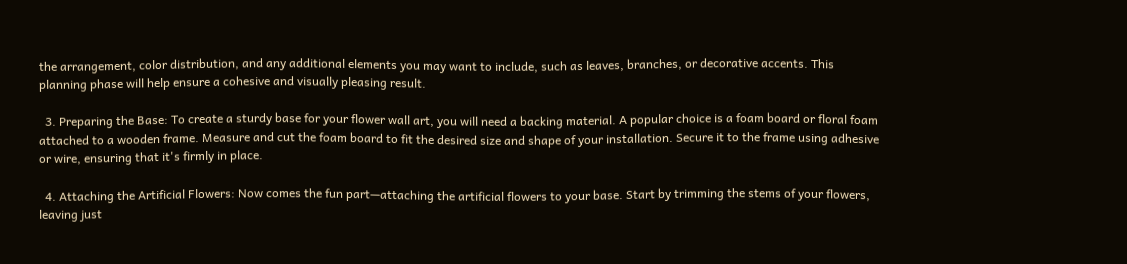the arrangement, color distribution, and any additional elements you may want to include, such as leaves, branches, or decorative accents. This planning phase will help ensure a cohesive and visually pleasing result.

  3. Preparing the Base: To create a sturdy base for your flower wall art, you will need a backing material. A popular choice is a foam board or floral foam attached to a wooden frame. Measure and cut the foam board to fit the desired size and shape of your installation. Secure it to the frame using adhesive or wire, ensuring that it's firmly in place.

  4. Attaching the Artificial Flowers: Now comes the fun part—attaching the artificial flowers to your base. Start by trimming the stems of your flowers, leaving just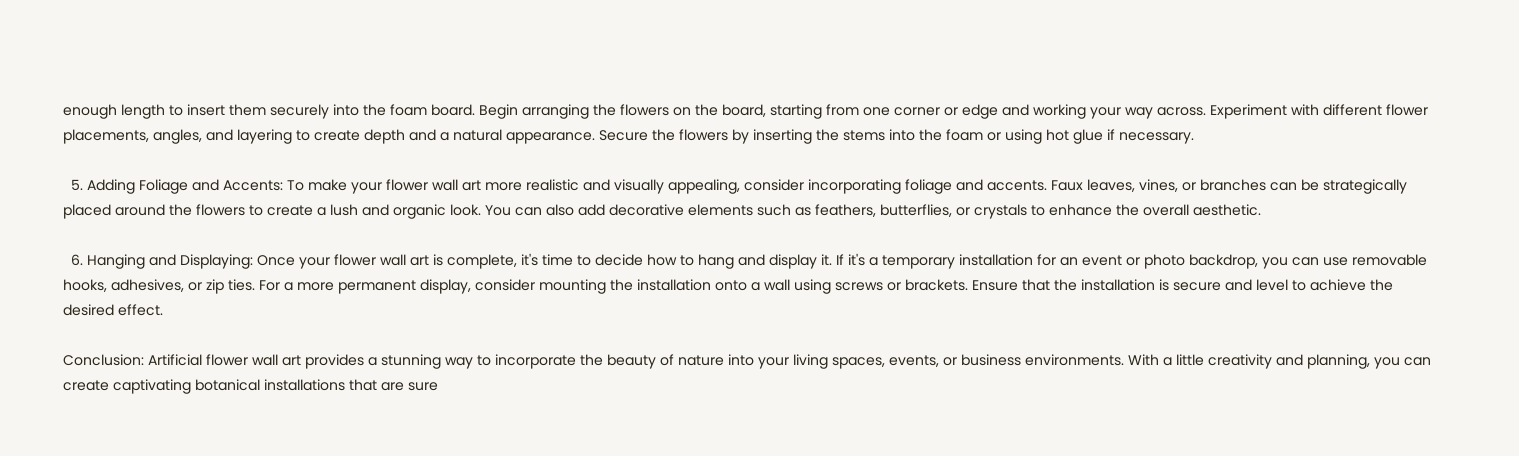enough length to insert them securely into the foam board. Begin arranging the flowers on the board, starting from one corner or edge and working your way across. Experiment with different flower placements, angles, and layering to create depth and a natural appearance. Secure the flowers by inserting the stems into the foam or using hot glue if necessary.

  5. Adding Foliage and Accents: To make your flower wall art more realistic and visually appealing, consider incorporating foliage and accents. Faux leaves, vines, or branches can be strategically placed around the flowers to create a lush and organic look. You can also add decorative elements such as feathers, butterflies, or crystals to enhance the overall aesthetic.

  6. Hanging and Displaying: Once your flower wall art is complete, it's time to decide how to hang and display it. If it's a temporary installation for an event or photo backdrop, you can use removable hooks, adhesives, or zip ties. For a more permanent display, consider mounting the installation onto a wall using screws or brackets. Ensure that the installation is secure and level to achieve the desired effect.

Conclusion: Artificial flower wall art provides a stunning way to incorporate the beauty of nature into your living spaces, events, or business environments. With a little creativity and planning, you can create captivating botanical installations that are sure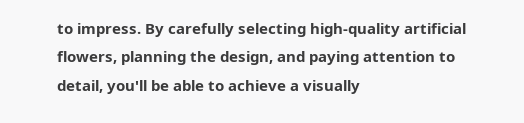to impress. By carefully selecting high-quality artificial flowers, planning the design, and paying attention to detail, you'll be able to achieve a visually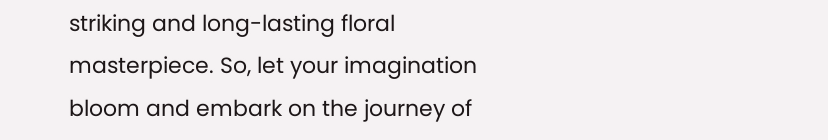striking and long-lasting floral masterpiece. So, let your imagination bloom and embark on the journey of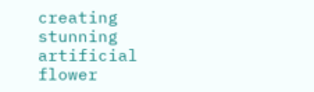creating stunning artificial flower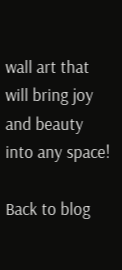wall art that will bring joy and beauty into any space!

Back to blog